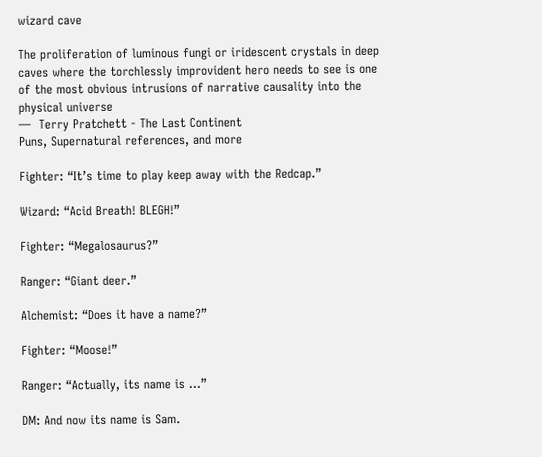wizard cave

The proliferation of luminous fungi or iridescent crystals in deep caves where the torchlessly improvident hero needs to see is one of the most obvious intrusions of narrative causality into the physical universe
—  Terry Pratchett - The Last Continent
Puns, Supernatural references, and more

Fighter: “It’s time to play keep away with the Redcap.”

Wizard: “Acid Breath! BLEGH!”

Fighter: “Megalosaurus?”

Ranger: “Giant deer.”

Alchemist: “Does it have a name?”

Fighter: “Moose!”

Ranger: “Actually, its name is …”

DM: And now its name is Sam.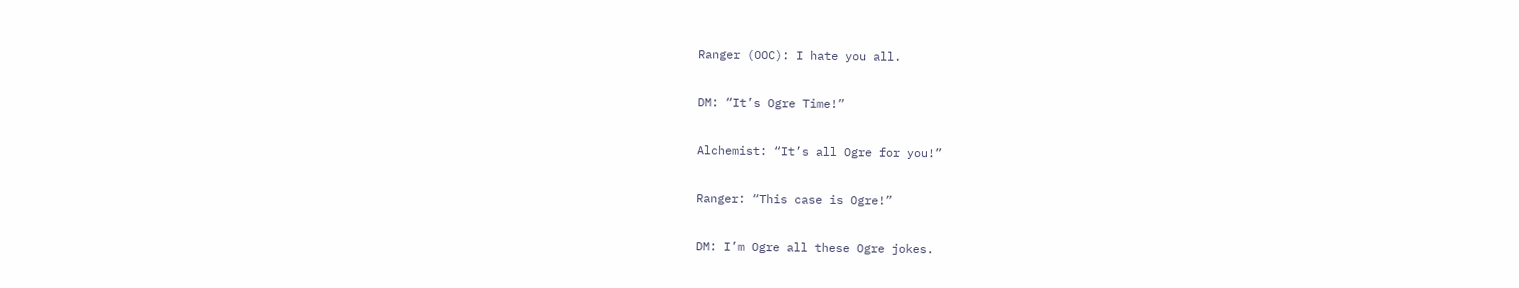Ranger (OOC): I hate you all.

DM: “It’s Ogre Time!”

Alchemist: “It’s all Ogre for you!”

Ranger: “This case is Ogre!”

DM: I’m Ogre all these Ogre jokes.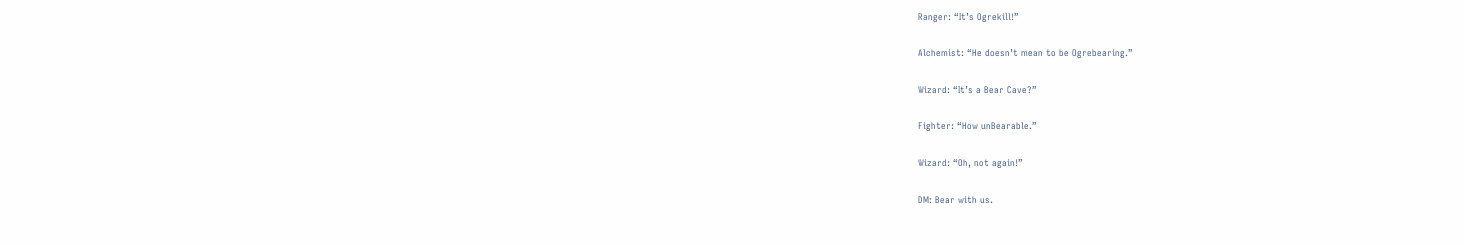Ranger: “It’s Ogrekill!”

Alchemist: “He doesn’t mean to be Ogrebearing.”

Wizard: “It’s a Bear Cave?”

Fighter: “How unBearable.”

Wizard: “Oh, not again!”

DM: Bear with us.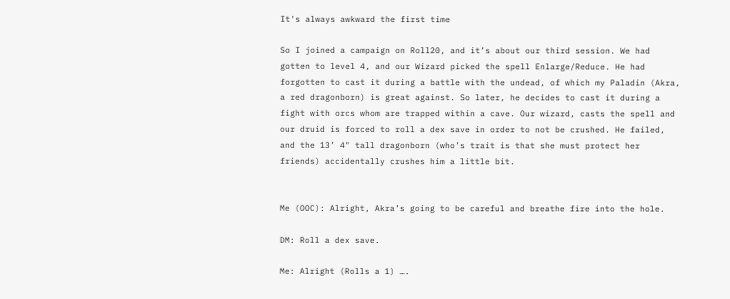It's always awkward the first time

So I joined a campaign on Roll20, and it’s about our third session. We had gotten to level 4, and our Wizard picked the spell Enlarge/Reduce. He had forgotten to cast it during a battle with the undead, of which my Paladin (Akra, a red dragonborn) is great against. So later, he decides to cast it during a fight with orcs whom are trapped within a cave. Our wizard, casts the spell and our druid is forced to roll a dex save in order to not be crushed. He failed, and the 13’ 4" tall dragonborn (who’s trait is that she must protect her friends) accidentally crushes him a little bit.


Me (OOC): Alright, Akra’s going to be careful and breathe fire into the hole.

DM: Roll a dex save.

Me: Alright (Rolls a 1) ….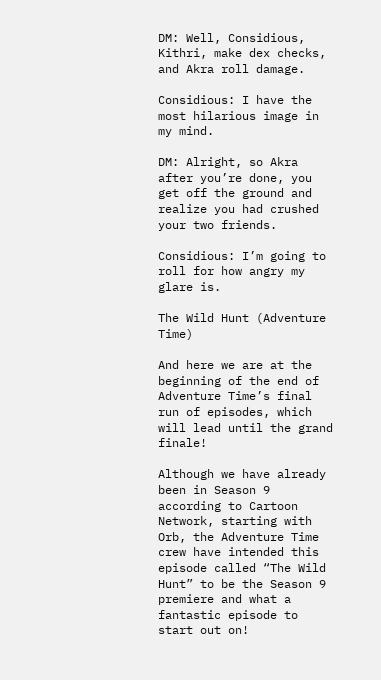DM: Well, Considious, Kithri, make dex checks, and Akra roll damage.

Considious: I have the most hilarious image in my mind.

DM: Alright, so Akra after you’re done, you get off the ground and realize you had crushed your two friends.

Considious: I’m going to roll for how angry my glare is.

The Wild Hunt (Adventure Time)

And here we are at the beginning of the end of Adventure Time’s final run of episodes, which will lead until the grand finale!

Although we have already been in Season 9 according to Cartoon Network, starting with Orb, the Adventure Time crew have intended this episode called “The Wild Hunt” to be the Season 9 premiere and what a fantastic episode to start out on!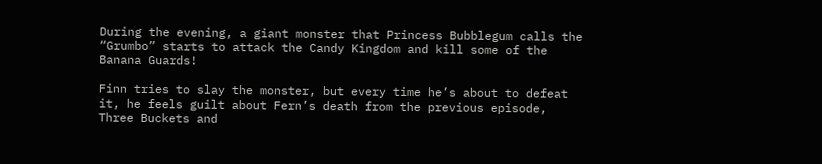During the evening, a giant monster that Princess Bubblegum calls the “Grumbo” starts to attack the Candy Kingdom and kill some of the Banana Guards!

Finn tries to slay the monster, but every time he’s about to defeat it, he feels guilt about Fern’s death from the previous episode, Three Buckets and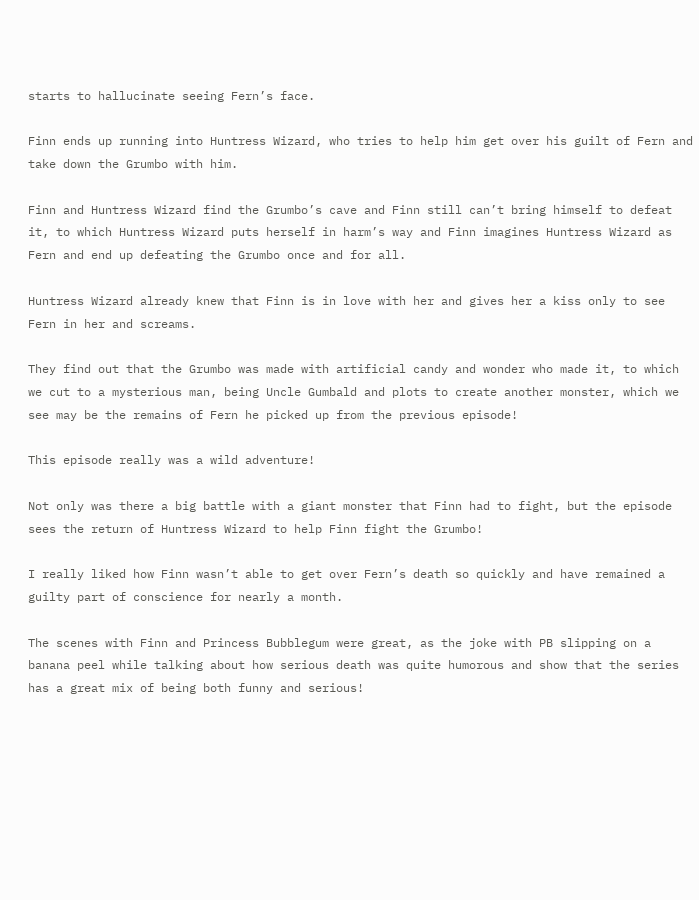starts to hallucinate seeing Fern’s face.

Finn ends up running into Huntress Wizard, who tries to help him get over his guilt of Fern and take down the Grumbo with him.

Finn and Huntress Wizard find the Grumbo’s cave and Finn still can’t bring himself to defeat it, to which Huntress Wizard puts herself in harm’s way and Finn imagines Huntress Wizard as Fern and end up defeating the Grumbo once and for all.

Huntress Wizard already knew that Finn is in love with her and gives her a kiss only to see Fern in her and screams.

They find out that the Grumbo was made with artificial candy and wonder who made it, to which we cut to a mysterious man, being Uncle Gumbald and plots to create another monster, which we see may be the remains of Fern he picked up from the previous episode!

This episode really was a wild adventure!

Not only was there a big battle with a giant monster that Finn had to fight, but the episode sees the return of Huntress Wizard to help Finn fight the Grumbo!

I really liked how Finn wasn’t able to get over Fern’s death so quickly and have remained a guilty part of conscience for nearly a month.

The scenes with Finn and Princess Bubblegum were great, as the joke with PB slipping on a banana peel while talking about how serious death was quite humorous and show that the series has a great mix of being both funny and serious!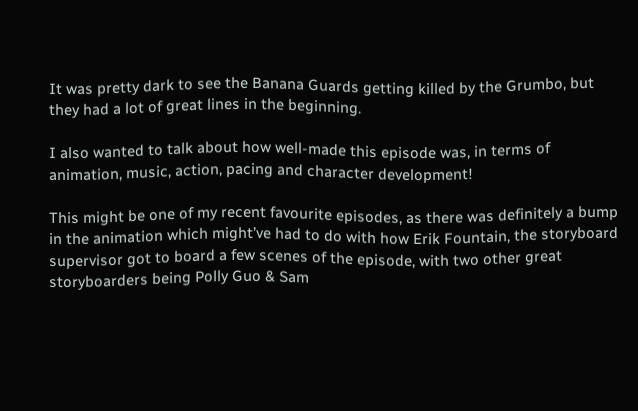It was pretty dark to see the Banana Guards getting killed by the Grumbo, but they had a lot of great lines in the beginning.

I also wanted to talk about how well-made this episode was, in terms of animation, music, action, pacing and character development!

This might be one of my recent favourite episodes, as there was definitely a bump in the animation which might’ve had to do with how Erik Fountain, the storyboard supervisor got to board a few scenes of the episode, with two other great storyboarders being Polly Guo & Sam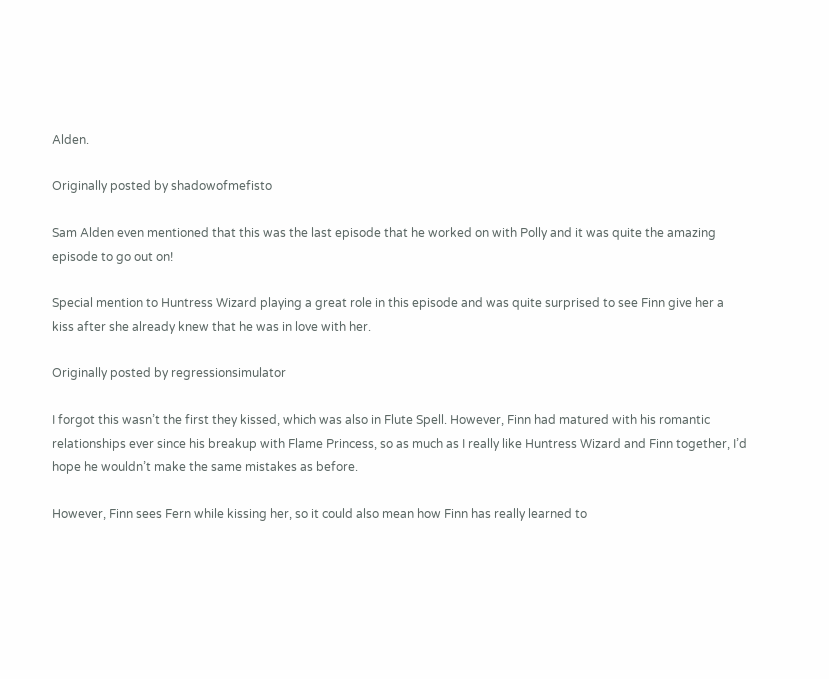Alden.

Originally posted by shadowofmefisto

Sam Alden even mentioned that this was the last episode that he worked on with Polly and it was quite the amazing episode to go out on!

Special mention to Huntress Wizard playing a great role in this episode and was quite surprised to see Finn give her a kiss after she already knew that he was in love with her.

Originally posted by regressionsimulator

I forgot this wasn’t the first they kissed, which was also in Flute Spell. However, Finn had matured with his romantic relationships ever since his breakup with Flame Princess, so as much as I really like Huntress Wizard and Finn together, I’d hope he wouldn’t make the same mistakes as before.

However, Finn sees Fern while kissing her, so it could also mean how Finn has really learned to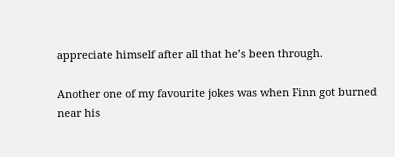appreciate himself after all that he’s been through.

Another one of my favourite jokes was when Finn got burned near his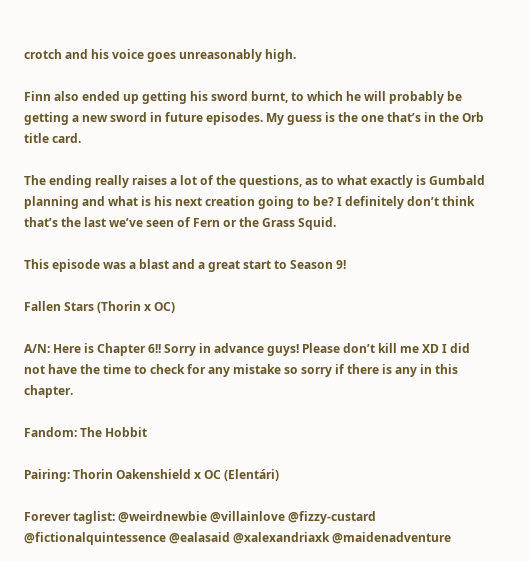crotch and his voice goes unreasonably high.

Finn also ended up getting his sword burnt, to which he will probably be getting a new sword in future episodes. My guess is the one that’s in the Orb title card.

The ending really raises a lot of the questions, as to what exactly is Gumbald planning and what is his next creation going to be? I definitely don’t think that’s the last we’ve seen of Fern or the Grass Squid.

This episode was a blast and a great start to Season 9!

Fallen Stars (Thorin x OC)

A/N: Here is Chapter 6!! Sorry in advance guys! Please don’t kill me XD I did not have the time to check for any mistake so sorry if there is any in this chapter.

Fandom: The Hobbit

Pairing: Thorin Oakenshield x OC (Elentári)

Forever taglist: @weirdnewbie @villainlove @fizzy-custard @fictionalquintessence @ealasaid @xalexandriaxk @maidenadventure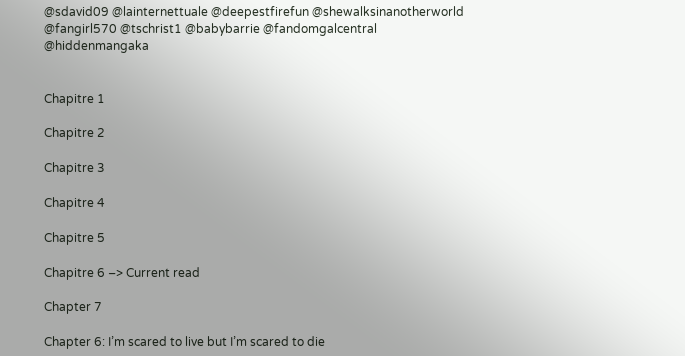@sdavid09 @lainternettuale @deepestfirefun @shewalksinanotherworld @fangirl570 @tschrist1 @babybarrie @fandomgalcentral @hiddenmangaka


Chapitre 1

Chapitre 2

Chapitre 3

Chapitre 4

Chapitre 5

Chapitre 6 –> Current read

Chapter 7

Chapter 6: I’m scared to live but I’m scared to die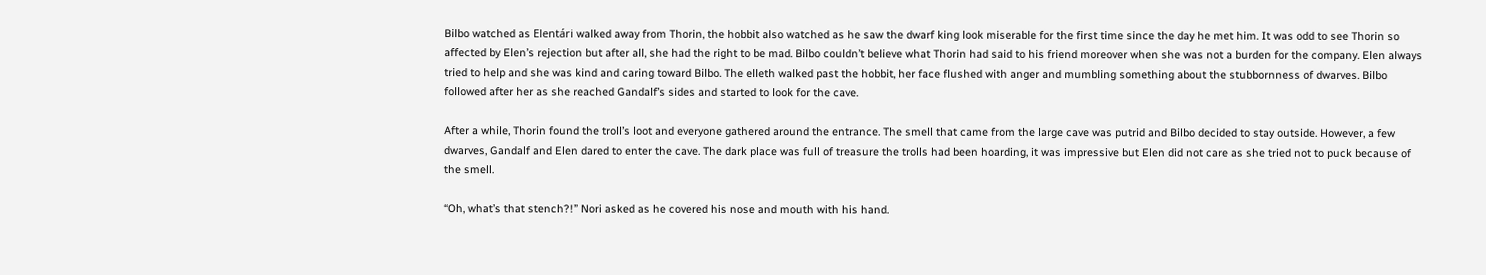Bilbo watched as Elentári walked away from Thorin, the hobbit also watched as he saw the dwarf king look miserable for the first time since the day he met him. It was odd to see Thorin so affected by Elen’s rejection but after all, she had the right to be mad. Bilbo couldn’t believe what Thorin had said to his friend moreover when she was not a burden for the company. Elen always tried to help and she was kind and caring toward Bilbo. The elleth walked past the hobbit, her face flushed with anger and mumbling something about the stubbornness of dwarves. Bilbo followed after her as she reached Gandalf’s sides and started to look for the cave.

After a while, Thorin found the troll’s loot and everyone gathered around the entrance. The smell that came from the large cave was putrid and Bilbo decided to stay outside. However, a few dwarves, Gandalf and Elen dared to enter the cave. The dark place was full of treasure the trolls had been hoarding, it was impressive but Elen did not care as she tried not to puck because of the smell.

“Oh, what’s that stench?!” Nori asked as he covered his nose and mouth with his hand.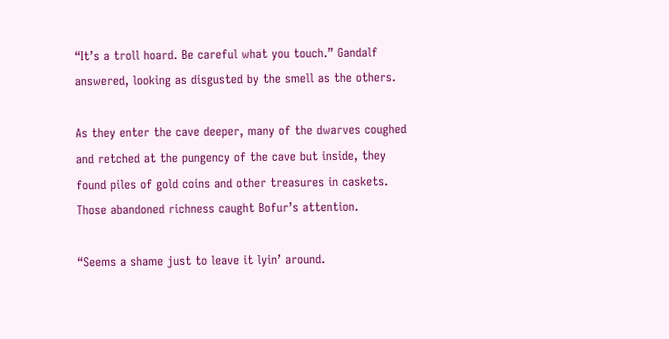“It’s a troll hoard. Be careful what you touch.” Gandalf answered, looking as disgusted by the smell as the others.

As they enter the cave deeper, many of the dwarves coughed and retched at the pungency of the cave but inside, they found piles of gold coins and other treasures in caskets. Those abandoned richness caught Bofur’s attention.

“Seems a shame just to leave it lyin’ around.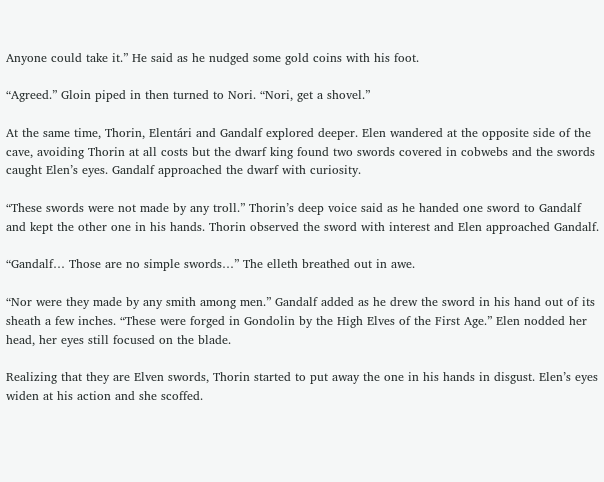Anyone could take it.” He said as he nudged some gold coins with his foot.

“Agreed.” Gloin piped in then turned to Nori. “Nori, get a shovel.”

At the same time, Thorin, Elentári and Gandalf explored deeper. Elen wandered at the opposite side of the cave, avoiding Thorin at all costs but the dwarf king found two swords covered in cobwebs and the swords caught Elen’s eyes. Gandalf approached the dwarf with curiosity.

“These swords were not made by any troll.” Thorin’s deep voice said as he handed one sword to Gandalf and kept the other one in his hands. Thorin observed the sword with interest and Elen approached Gandalf.

“Gandalf… Those are no simple swords…” The elleth breathed out in awe.

“Nor were they made by any smith among men.” Gandalf added as he drew the sword in his hand out of its sheath a few inches. “These were forged in Gondolin by the High Elves of the First Age.” Elen nodded her head, her eyes still focused on the blade.

Realizing that they are Elven swords, Thorin started to put away the one in his hands in disgust. Elen’s eyes widen at his action and she scoffed.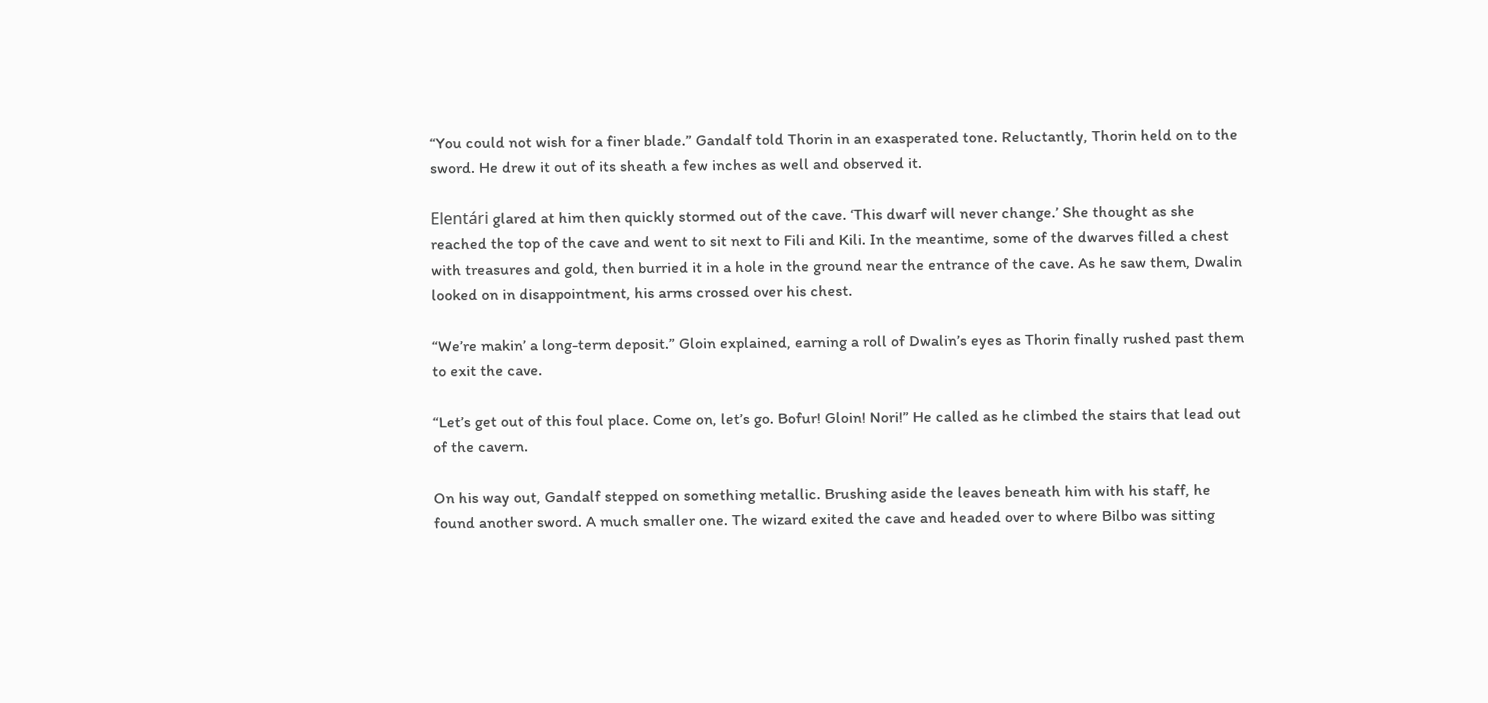“You could not wish for a finer blade.” Gandalf told Thorin in an exasperated tone. Reluctantly, Thorin held on to the sword. He drew it out of its sheath a few inches as well and observed it.

Elentári glared at him then quickly stormed out of the cave. ‘This dwarf will never change.’ She thought as she reached the top of the cave and went to sit next to Fili and Kili. In the meantime, some of the dwarves filled a chest with treasures and gold, then burried it in a hole in the ground near the entrance of the cave. As he saw them, Dwalin looked on in disappointment, his arms crossed over his chest.

“We’re makin’ a long-term deposit.” Gloin explained, earning a roll of Dwalin’s eyes as Thorin finally rushed past them to exit the cave.

“Let’s get out of this foul place. Come on, let’s go. Bofur! Gloin! Nori!” He called as he climbed the stairs that lead out of the cavern.

On his way out, Gandalf stepped on something metallic. Brushing aside the leaves beneath him with his staff, he found another sword. A much smaller one. The wizard exited the cave and headed over to where Bilbo was sitting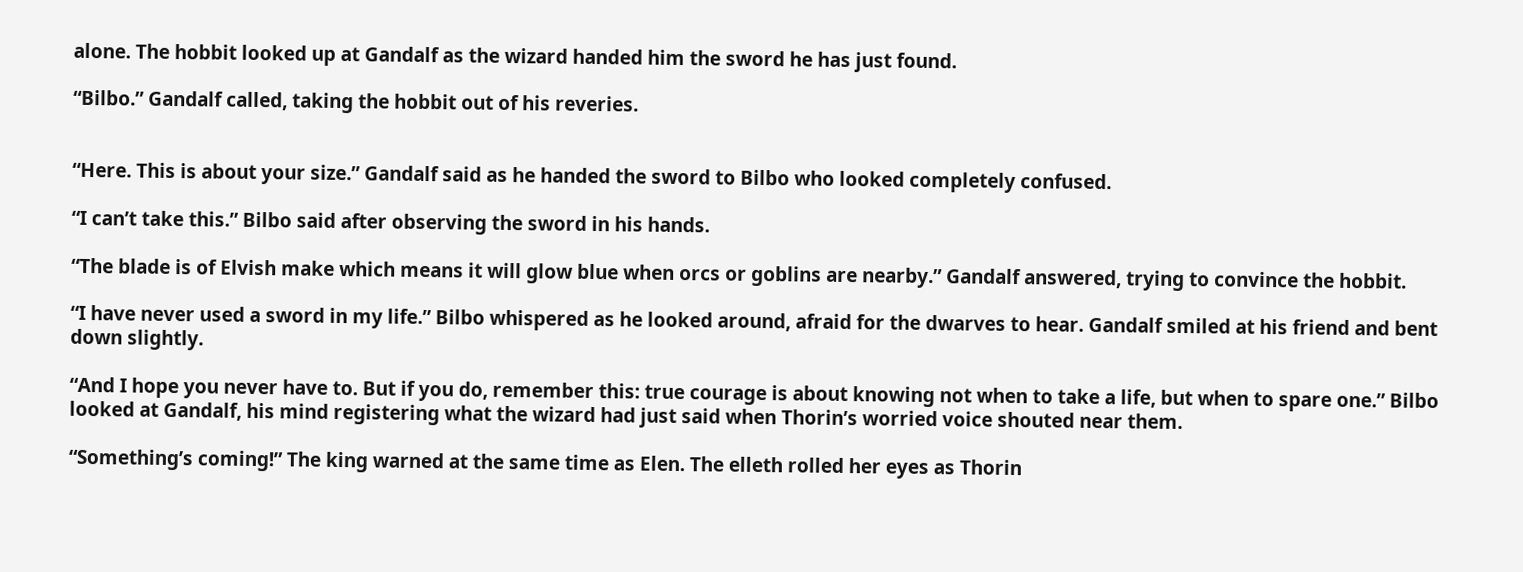alone. The hobbit looked up at Gandalf as the wizard handed him the sword he has just found.

“Bilbo.” Gandalf called, taking the hobbit out of his reveries.


“Here. This is about your size.” Gandalf said as he handed the sword to Bilbo who looked completely confused.

“I can’t take this.” Bilbo said after observing the sword in his hands.

“The blade is of Elvish make which means it will glow blue when orcs or goblins are nearby.” Gandalf answered, trying to convince the hobbit.

“I have never used a sword in my life.” Bilbo whispered as he looked around, afraid for the dwarves to hear. Gandalf smiled at his friend and bent down slightly.

“And I hope you never have to. But if you do, remember this: true courage is about knowing not when to take a life, but when to spare one.” Bilbo looked at Gandalf, his mind registering what the wizard had just said when Thorin’s worried voice shouted near them.

“Something’s coming!” The king warned at the same time as Elen. The elleth rolled her eyes as Thorin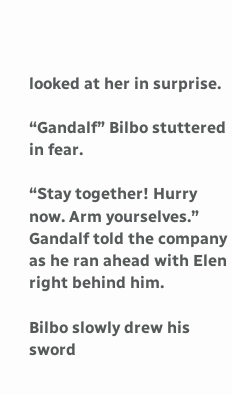looked at her in surprise.

“Gandalf” Bilbo stuttered in fear.

“Stay together! Hurry now. Arm yourselves.” Gandalf told the company as he ran ahead with Elen right behind him.

Bilbo slowly drew his sword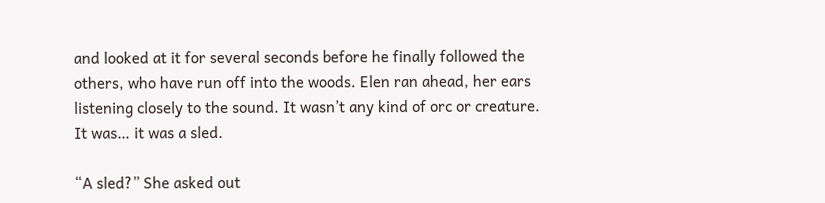and looked at it for several seconds before he finally followed the others, who have run off into the woods. Elen ran ahead, her ears listening closely to the sound. It wasn’t any kind of orc or creature. It was… it was a sled.

“A sled?” She asked out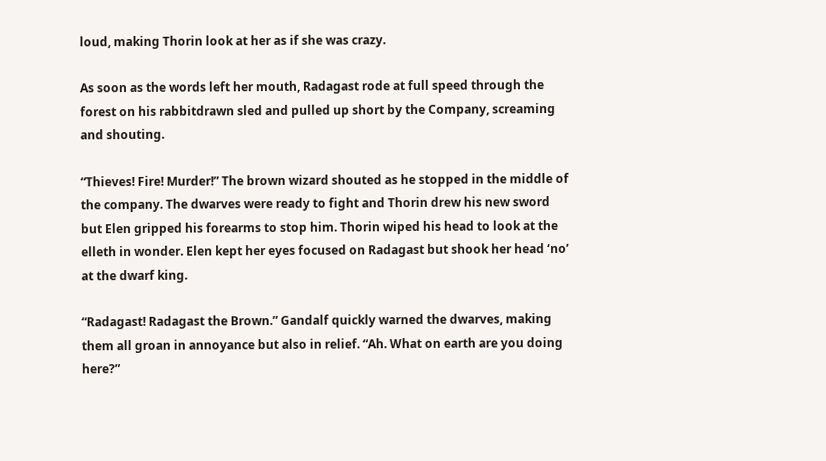loud, making Thorin look at her as if she was crazy.

As soon as the words left her mouth, Radagast rode at full speed through the forest on his rabbitdrawn sled and pulled up short by the Company, screaming and shouting.

“Thieves! Fire! Murder!” The brown wizard shouted as he stopped in the middle of the company. The dwarves were ready to fight and Thorin drew his new sword but Elen gripped his forearms to stop him. Thorin wiped his head to look at the elleth in wonder. Elen kept her eyes focused on Radagast but shook her head ‘no’ at the dwarf king.

“Radagast! Radagast the Brown.” Gandalf quickly warned the dwarves, making them all groan in annoyance but also in relief. “Ah. What on earth are you doing here?”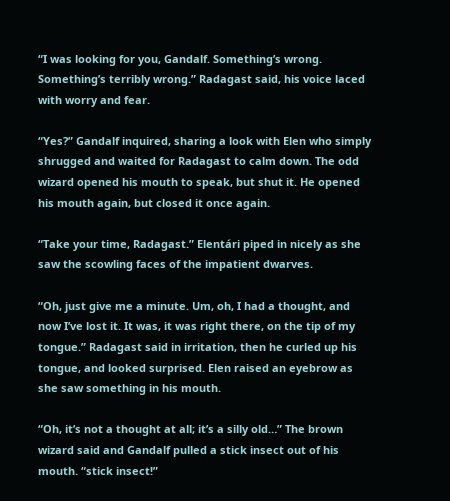“I was looking for you, Gandalf. Something’s wrong. Something’s terribly wrong.” Radagast said, his voice laced with worry and fear.

“Yes?” Gandalf inquired, sharing a look with Elen who simply shrugged and waited for Radagast to calm down. The odd wizard opened his mouth to speak, but shut it. He opened his mouth again, but closed it once again.

“Take your time, Radagast.” Elentári piped in nicely as she saw the scowling faces of the impatient dwarves.

“Oh, just give me a minute. Um, oh, I had a thought, and now I’ve lost it. It was, it was right there, on the tip of my tongue.” Radagast said in irritation, then he curled up his tongue, and looked surprised. Elen raised an eyebrow as she saw something in his mouth.

“Oh, it’s not a thought at all; it’s a silly old…” The brown wizard said and Gandalf pulled a stick insect out of his mouth. “stick insect!”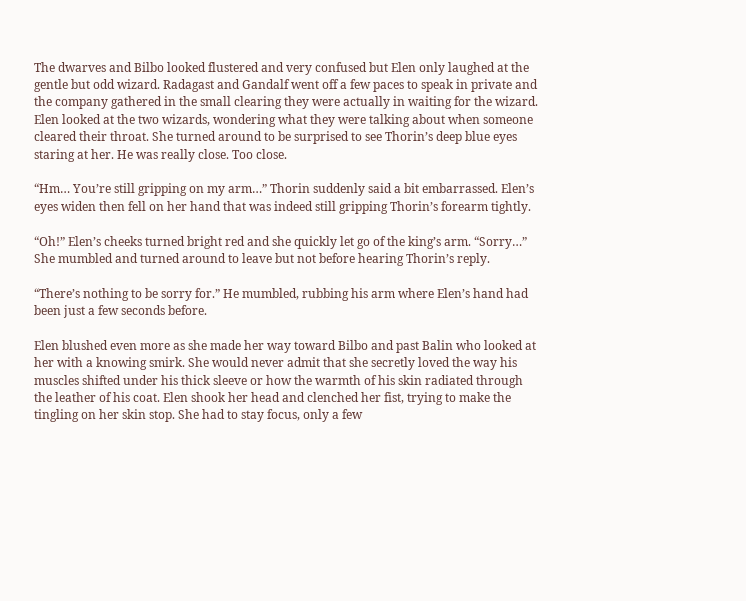The dwarves and Bilbo looked flustered and very confused but Elen only laughed at the gentle but odd wizard. Radagast and Gandalf went off a few paces to speak in private and the company gathered in the small clearing they were actually in waiting for the wizard. Elen looked at the two wizards, wondering what they were talking about when someone cleared their throat. She turned around to be surprised to see Thorin’s deep blue eyes staring at her. He was really close. Too close.

“Hm… You’re still gripping on my arm…” Thorin suddenly said a bit embarrassed. Elen’s eyes widen then fell on her hand that was indeed still gripping Thorin’s forearm tightly.

“Oh!” Elen’s cheeks turned bright red and she quickly let go of the king’s arm. “Sorry…” She mumbled and turned around to leave but not before hearing Thorin’s reply.

“There’s nothing to be sorry for.” He mumbled, rubbing his arm where Elen’s hand had been just a few seconds before.

Elen blushed even more as she made her way toward Bilbo and past Balin who looked at her with a knowing smirk. She would never admit that she secretly loved the way his muscles shifted under his thick sleeve or how the warmth of his skin radiated through the leather of his coat. Elen shook her head and clenched her fist, trying to make the tingling on her skin stop. She had to stay focus, only a few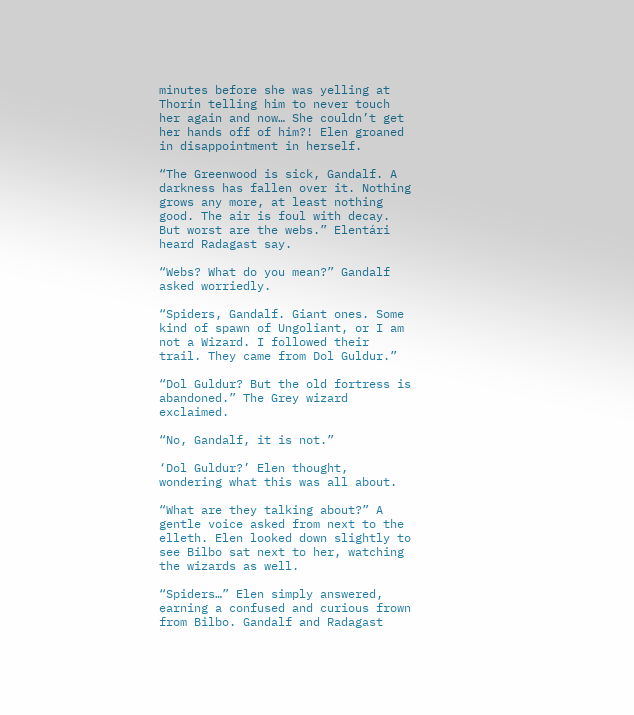minutes before she was yelling at Thorin telling him to never touch her again and now… She couldn’t get her hands off of him?! Elen groaned in disappointment in herself.

“The Greenwood is sick, Gandalf. A darkness has fallen over it. Nothing grows any more, at least nothing good. The air is foul with decay. But worst are the webs.” Elentári heard Radagast say.

“Webs? What do you mean?” Gandalf asked worriedly.

“Spiders, Gandalf. Giant ones. Some kind of spawn of Ungoliant, or I am not a Wizard. I followed their trail. They came from Dol Guldur.”

“Dol Guldur? But the old fortress is abandoned.” The Grey wizard exclaimed.

“No, Gandalf, it is not.”

‘Dol Guldur?’ Elen thought, wondering what this was all about.

“What are they talking about?” A gentle voice asked from next to the elleth. Elen looked down slightly to see Bilbo sat next to her, watching the wizards as well.

“Spiders…” Elen simply answered, earning a confused and curious frown from Bilbo. Gandalf and Radagast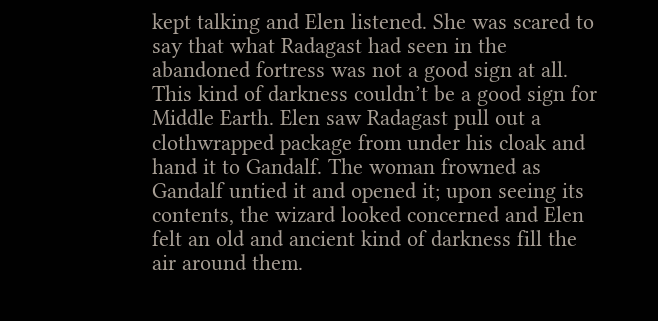kept talking and Elen listened. She was scared to say that what Radagast had seen in the abandoned fortress was not a good sign at all. This kind of darkness couldn’t be a good sign for Middle Earth. Elen saw Radagast pull out a clothwrapped package from under his cloak and hand it to Gandalf. The woman frowned as Gandalf untied it and opened it; upon seeing its contents, the wizard looked concerned and Elen felt an old and ancient kind of darkness fill the air around them.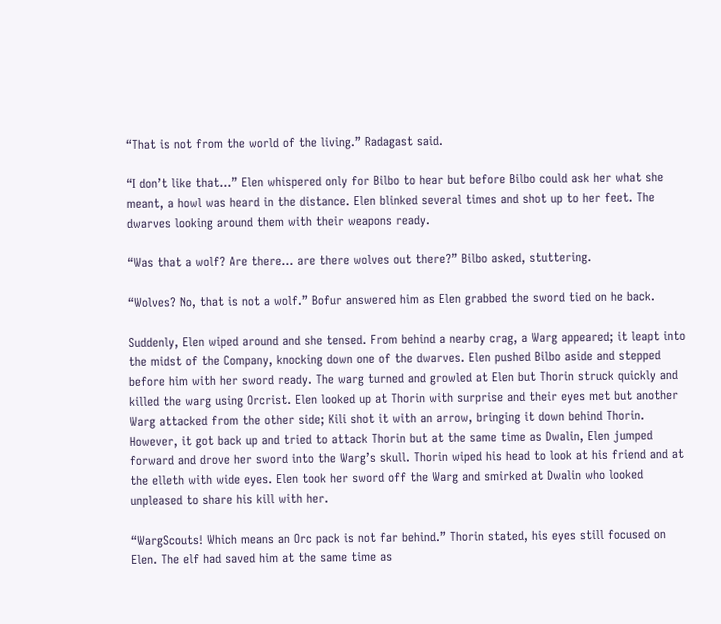“That is not from the world of the living.” Radagast said.

“I don’t like that…” Elen whispered only for Bilbo to hear but before Bilbo could ask her what she meant, a howl was heard in the distance. Elen blinked several times and shot up to her feet. The dwarves looking around them with their weapons ready.

“Was that a wolf? Are there… are there wolves out there?” Bilbo asked, stuttering.

“Wolves? No, that is not a wolf.” Bofur answered him as Elen grabbed the sword tied on he back.

Suddenly, Elen wiped around and she tensed. From behind a nearby crag, a Warg appeared; it leapt into the midst of the Company, knocking down one of the dwarves. Elen pushed Bilbo aside and stepped before him with her sword ready. The warg turned and growled at Elen but Thorin struck quickly and killed the warg using Orcrist. Elen looked up at Thorin with surprise and their eyes met but another Warg attacked from the other side; Kili shot it with an arrow, bringing it down behind Thorin. However, it got back up and tried to attack Thorin but at the same time as Dwalin, Elen jumped forward and drove her sword into the Warg’s skull. Thorin wiped his head to look at his friend and at the elleth with wide eyes. Elen took her sword off the Warg and smirked at Dwalin who looked unpleased to share his kill with her.

“WargScouts! Which means an Orc pack is not far behind.” Thorin stated, his eyes still focused on Elen. The elf had saved him at the same time as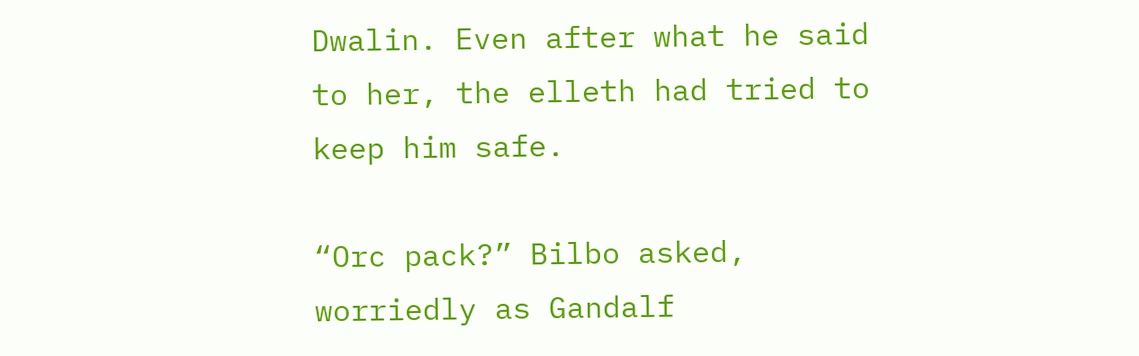Dwalin. Even after what he said to her, the elleth had tried to keep him safe.

“Orc pack?” Bilbo asked, worriedly as Gandalf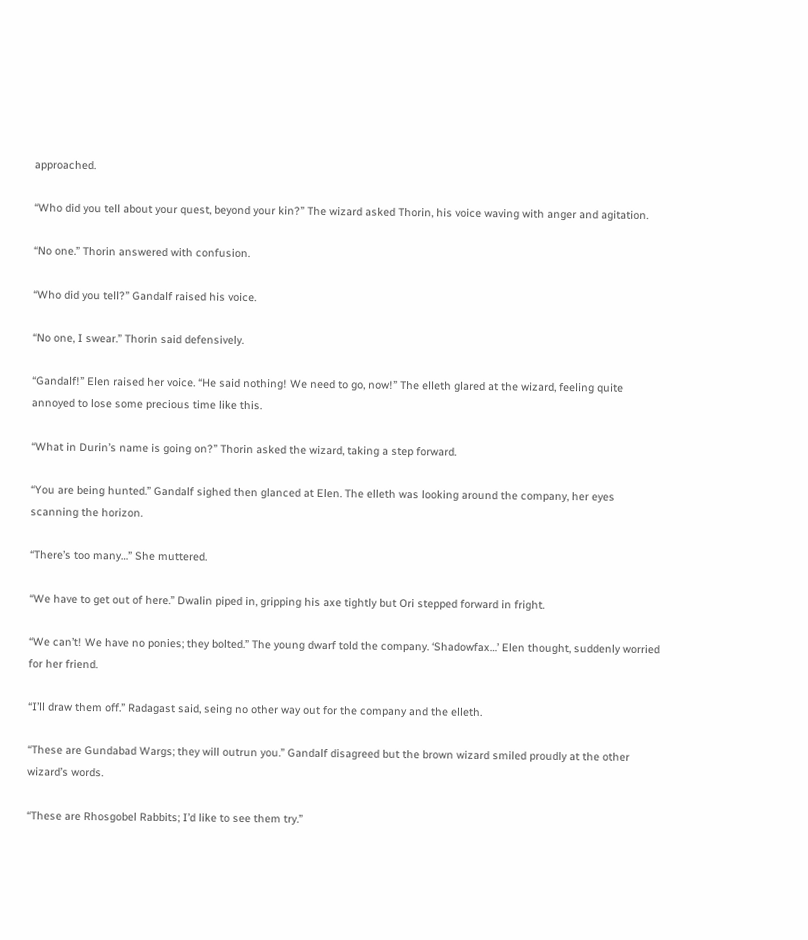approached.

“Who did you tell about your quest, beyond your kin?” The wizard asked Thorin, his voice waving with anger and agitation.

“No one.” Thorin answered with confusion.

“Who did you tell?” Gandalf raised his voice.

“No one, I swear.” Thorin said defensively.

“Gandalf!” Elen raised her voice. “He said nothing! We need to go, now!” The elleth glared at the wizard, feeling quite annoyed to lose some precious time like this.

“What in Durin’s name is going on?” Thorin asked the wizard, taking a step forward.

“You are being hunted.” Gandalf sighed then glanced at Elen. The elleth was looking around the company, her eyes scanning the horizon.

“There’s too many…” She muttered.

“We have to get out of here.” Dwalin piped in, gripping his axe tightly but Ori stepped forward in fright.

“We can’t! We have no ponies; they bolted.” The young dwarf told the company. ‘Shadowfax…’ Elen thought, suddenly worried for her friend.

“I’ll draw them off.” Radagast said, seing no other way out for the company and the elleth.

“These are Gundabad Wargs; they will outrun you.” Gandalf disagreed but the brown wizard smiled proudly at the other wizard’s words.

“These are Rhosgobel Rabbits; I’d like to see them try.”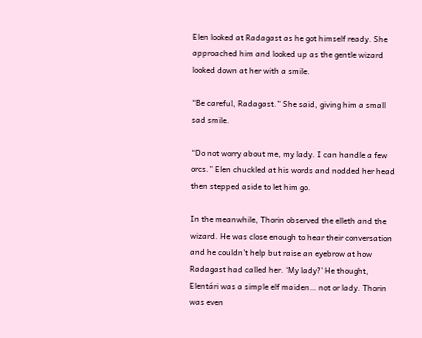Elen looked at Radagast as he got himself ready. She approached him and looked up as the gentle wizard looked down at her with a smile.

“Be careful, Radagast.” She said, giving him a small sad smile.

“Do not worry about me, my lady. I can handle a few orcs.” Elen chuckled at his words and nodded her head then stepped aside to let him go.

In the meanwhile, Thorin observed the elleth and the wizard. He was close enough to hear their conversation and he couldn’t help but raise an eyebrow at how Radagast had called her. ‘My lady?’ He thought, Elentári was a simple elf maiden… not or lady. Thorin was even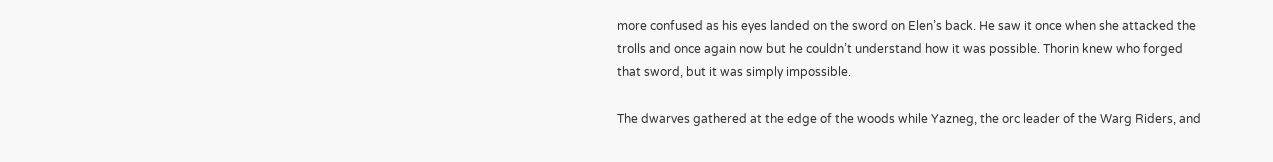more confused as his eyes landed on the sword on Elen’s back. He saw it once when she attacked the trolls and once again now but he couldn’t understand how it was possible. Thorin knew who forged that sword, but it was simply impossible.

The dwarves gathered at the edge of the woods while Yazneg, the orc leader of the Warg Riders, and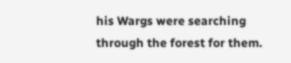his Wargs were searching through the forest for them.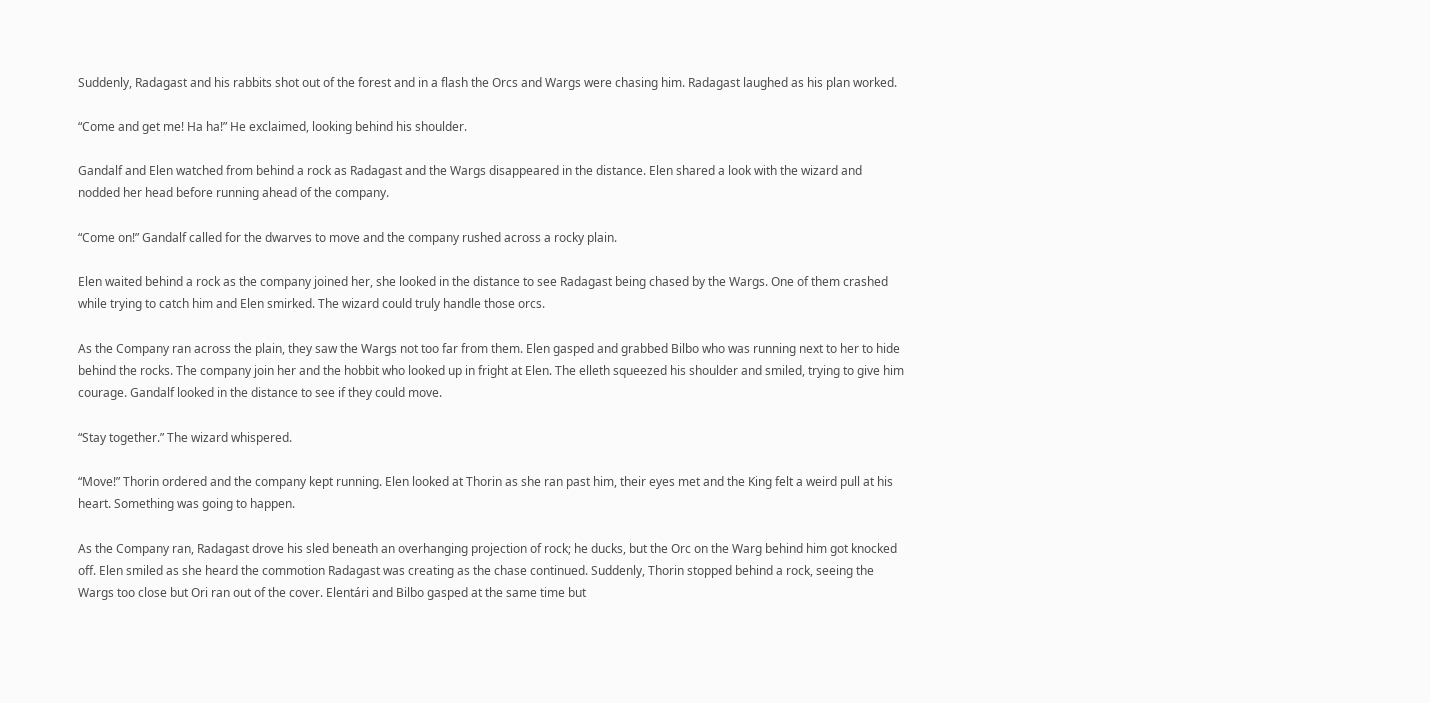Suddenly, Radagast and his rabbits shot out of the forest and in a flash the Orcs and Wargs were chasing him. Radagast laughed as his plan worked.

“Come and get me! Ha ha!” He exclaimed, looking behind his shoulder.

Gandalf and Elen watched from behind a rock as Radagast and the Wargs disappeared in the distance. Elen shared a look with the wizard and nodded her head before running ahead of the company.

“Come on!” Gandalf called for the dwarves to move and the company rushed across a rocky plain.

Elen waited behind a rock as the company joined her, she looked in the distance to see Radagast being chased by the Wargs. One of them crashed while trying to catch him and Elen smirked. The wizard could truly handle those orcs.

As the Company ran across the plain, they saw the Wargs not too far from them. Elen gasped and grabbed Bilbo who was running next to her to hide behind the rocks. The company join her and the hobbit who looked up in fright at Elen. The elleth squeezed his shoulder and smiled, trying to give him courage. Gandalf looked in the distance to see if they could move.

“Stay together.” The wizard whispered.

“Move!” Thorin ordered and the company kept running. Elen looked at Thorin as she ran past him, their eyes met and the King felt a weird pull at his heart. Something was going to happen.

As the Company ran, Radagast drove his sled beneath an overhanging projection of rock; he ducks, but the Orc on the Warg behind him got knocked off. Elen smiled as she heard the commotion Radagast was creating as the chase continued. Suddenly, Thorin stopped behind a rock, seeing the Wargs too close but Ori ran out of the cover. Elentári and Bilbo gasped at the same time but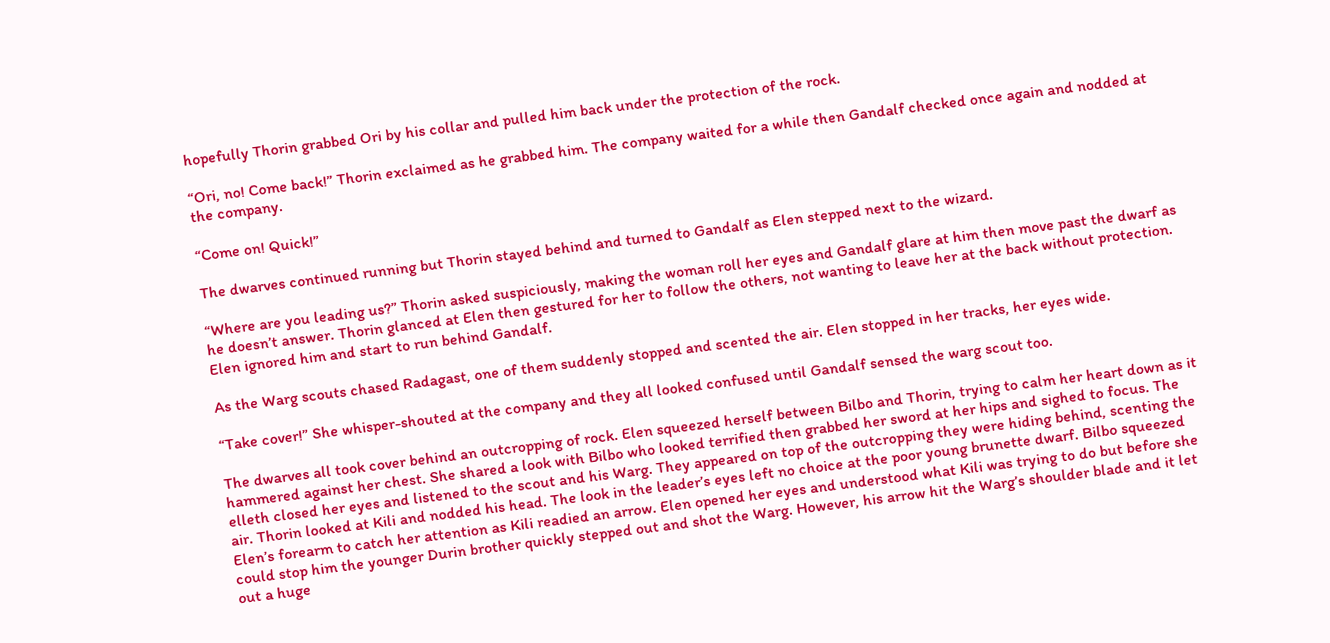hopefully Thorin grabbed Ori by his collar and pulled him back under the protection of the rock.

“Ori, no! Come back!” Thorin exclaimed as he grabbed him. The company waited for a while then Gandalf checked once again and nodded at the company.

“Come on! Quick!”

The dwarves continued running but Thorin stayed behind and turned to Gandalf as Elen stepped next to the wizard.

“Where are you leading us?” Thorin asked suspiciously, making the woman roll her eyes and Gandalf glare at him then move past the dwarf as he doesn’t answer. Thorin glanced at Elen then gestured for her to follow the others, not wanting to leave her at the back without protection. Elen ignored him and start to run behind Gandalf.

As the Warg scouts chased Radagast, one of them suddenly stopped and scented the air. Elen stopped in her tracks, her eyes wide.

“Take cover!” She whisper-shouted at the company and they all looked confused until Gandalf sensed the warg scout too.

The dwarves all took cover behind an outcropping of rock. Elen squeezed herself between Bilbo and Thorin, trying to calm her heart down as it hammered against her chest. She shared a look with Bilbo who looked terrified then grabbed her sword at her hips and sighed to focus. The elleth closed her eyes and listened to the scout and his Warg. They appeared on top of the outcropping they were hiding behind, scenting the air. Thorin looked at Kili and nodded his head. The look in the leader’s eyes left no choice at the poor young brunette dwarf. Bilbo squeezed Elen’s forearm to catch her attention as Kili readied an arrow. Elen opened her eyes and understood what Kili was trying to do but before she could stop him the younger Durin brother quickly stepped out and shot the Warg. However, his arrow hit the Warg’s shoulder blade and it let out a huge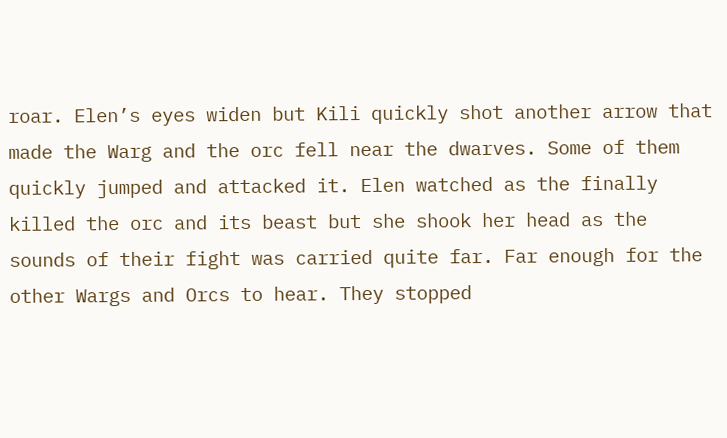roar. Elen’s eyes widen but Kili quickly shot another arrow that made the Warg and the orc fell near the dwarves. Some of them quickly jumped and attacked it. Elen watched as the finally killed the orc and its beast but she shook her head as the sounds of their fight was carried quite far. Far enough for the other Wargs and Orcs to hear. They stopped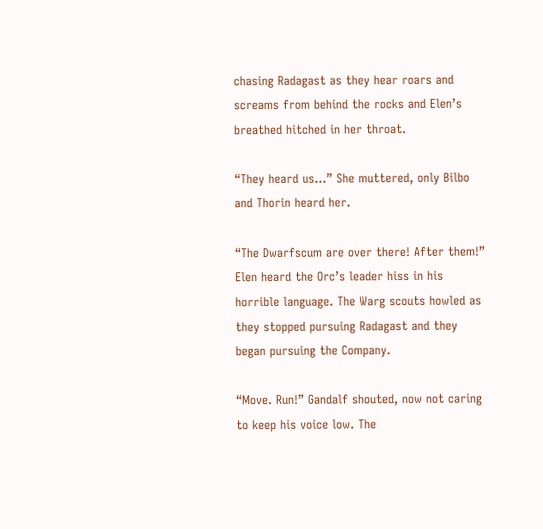chasing Radagast as they hear roars and screams from behind the rocks and Elen’s breathed hitched in her throat.

“They heard us…” She muttered, only Bilbo and Thorin heard her.

“The Dwarfscum are over there! After them!” Elen heard the Orc’s leader hiss in his horrible language. The Warg scouts howled as they stopped pursuing Radagast and they began pursuing the Company.

“Move. Run!” Gandalf shouted, now not caring to keep his voice low. The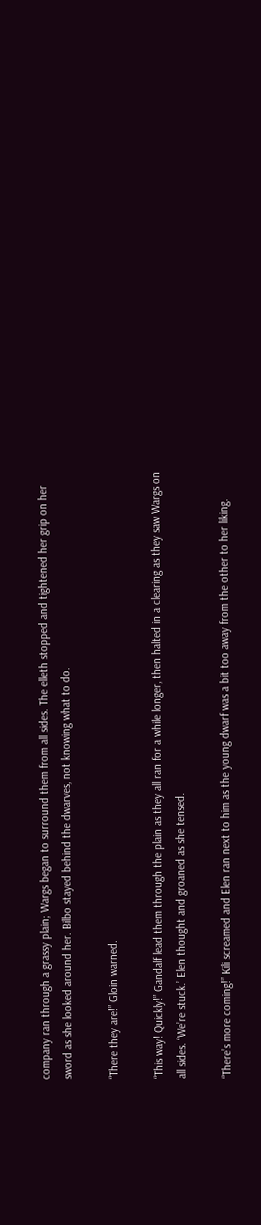company ran through a grassy plain; Wargs began to surround them from all sides. The elleth stopped and tightened her grip on her sword as she looked around her. Bilbo stayed behind the dwarves, not knowing what to do.

“There they are!” Gloin warned.

“This way! Quickly!” Gandalf lead them through the plain as they all ran for a while longer, then halted in a clearing as they saw Wargs on all sides. ‘We’re stuck.’ Elen thought and groaned as she tensed.

“There’s more coming!” Kili screamed and Elen ran next to him as the young dwarf was a bit too away from the other to her liking.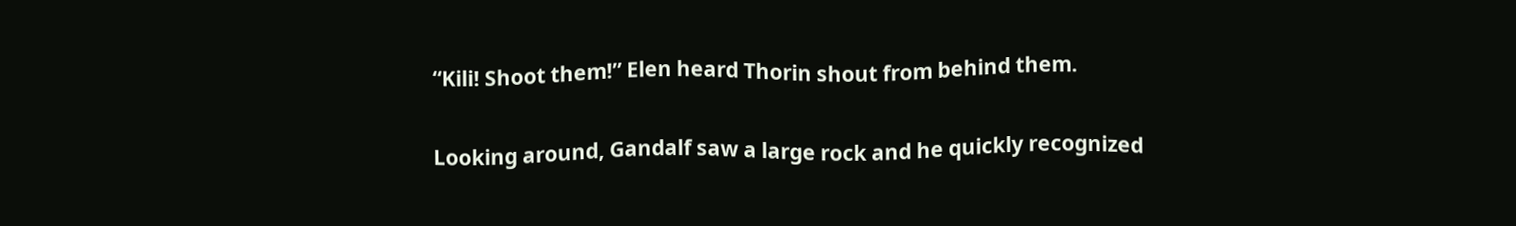“Kili! Shoot them!” Elen heard Thorin shout from behind them.

Looking around, Gandalf saw a large rock and he quickly recognized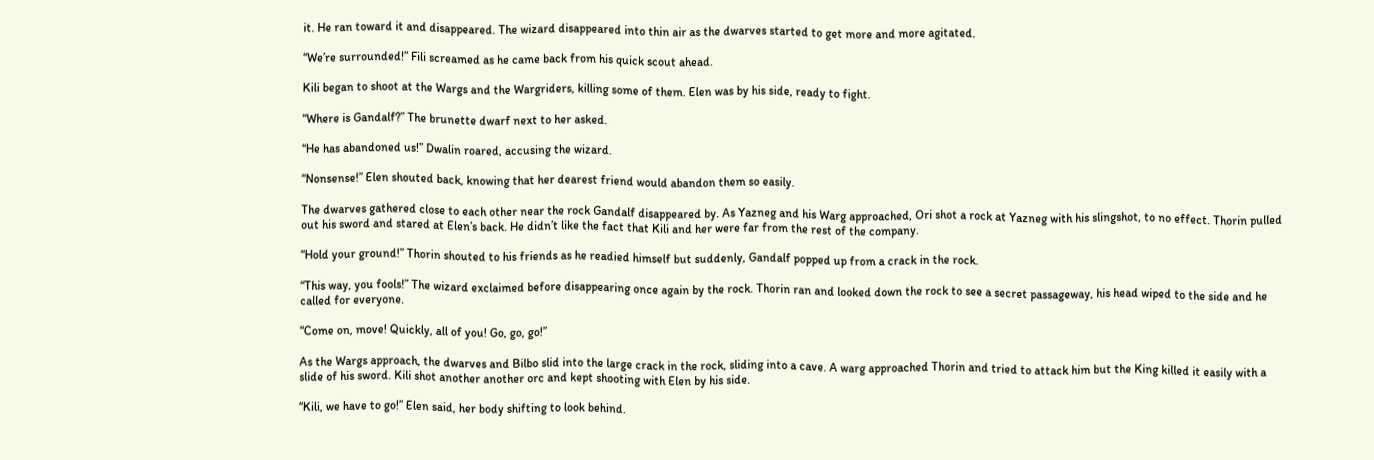it. He ran toward it and disappeared. The wizard disappeared into thin air as the dwarves started to get more and more agitated.

“We’re surrounded!” Fili screamed as he came back from his quick scout ahead.

Kili began to shoot at the Wargs and the Wargriders, killing some of them. Elen was by his side, ready to fight.

“Where is Gandalf?” The brunette dwarf next to her asked.

“He has abandoned us!” Dwalin roared, accusing the wizard.

“Nonsense!” Elen shouted back, knowing that her dearest friend would abandon them so easily.

The dwarves gathered close to each other near the rock Gandalf disappeared by. As Yazneg and his Warg approached, Ori shot a rock at Yazneg with his slingshot, to no effect. Thorin pulled out his sword and stared at Elen’s back. He didn’t like the fact that Kili and her were far from the rest of the company.

“Hold your ground!” Thorin shouted to his friends as he readied himself but suddenly, Gandalf popped up from a crack in the rock.

“This way, you fools!” The wizard exclaimed before disappearing once again by the rock. Thorin ran and looked down the rock to see a secret passageway, his head wiped to the side and he called for everyone.

“Come on, move! Quickly, all of you! Go, go, go!”

As the Wargs approach, the dwarves and Bilbo slid into the large crack in the rock, sliding into a cave. A warg approached Thorin and tried to attack him but the King killed it easily with a slide of his sword. Kili shot another another orc and kept shooting with Elen by his side.

“Kili, we have to go!” Elen said, her body shifting to look behind.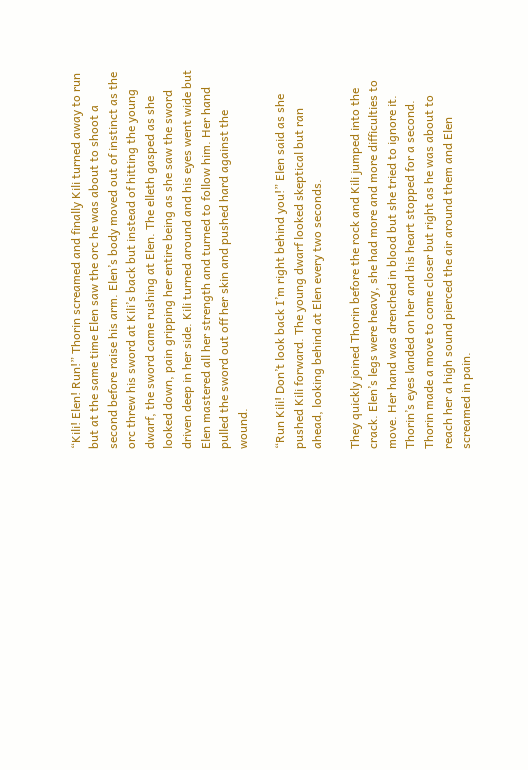“Kili! Elen! Run!” Thorin screamed and finally Kili turned away to run but at the same time Elen saw the orc he was about to shoot a second before raise his arm. Elen’s body moved out of instinct as the orc threw his sword at Kili’s back but instead of hitting the young dwarf, the sword came rushing at Elen. The elleth gasped as she looked down, pain gripping her entire being as she saw the sword driven deep in her side. Kili turned around and his eyes went wide but Elen mastered all her strength and turned to follow him. Her hand pulled the sword out off her skin and pushed hard against the wound.

“Run Kili! Don’t look back I’m right behind you!” Elen said as she pushed Kili forward. The young dwarf looked skeptical but ran ahead, looking behind at Elen every two seconds.

They quickly joined Thorin before the rock and Kili jumped into the crack. Elen’s legs were heavy, she had more and more difficulties to move. Her hand was drenched in blood but she tried to ignore it. Thorin’s eyes landed on her and his heart stopped for a second. Thorin made a move to come closer but right as he was about to reach her a high sound pierced the air around them and Elen screamed in pain.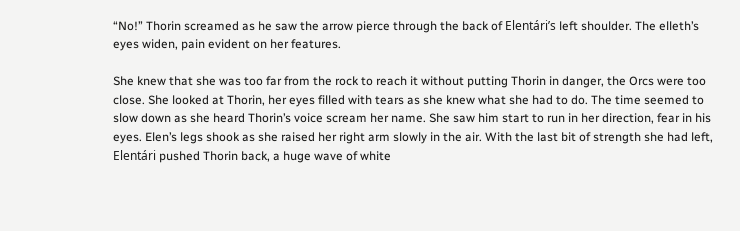“No!” Thorin screamed as he saw the arrow pierce through the back of Elentári’s left shoulder. The elleth’s eyes widen, pain evident on her features.

She knew that she was too far from the rock to reach it without putting Thorin in danger, the Orcs were too close. She looked at Thorin, her eyes filled with tears as she knew what she had to do. The time seemed to slow down as she heard Thorin’s voice scream her name. She saw him start to run in her direction, fear in his eyes. Elen’s legs shook as she raised her right arm slowly in the air. With the last bit of strength she had left, Elentári pushed Thorin back, a huge wave of white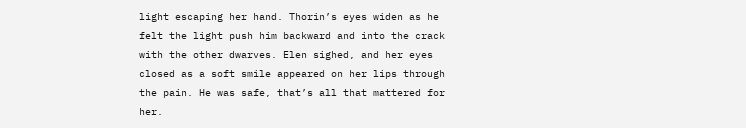light escaping her hand. Thorin’s eyes widen as he felt the light push him backward and into the crack with the other dwarves. Elen sighed, and her eyes closed as a soft smile appeared on her lips through the pain. He was safe, that’s all that mattered for her.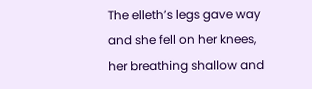The elleth’s legs gave way and she fell on her knees, her breathing shallow and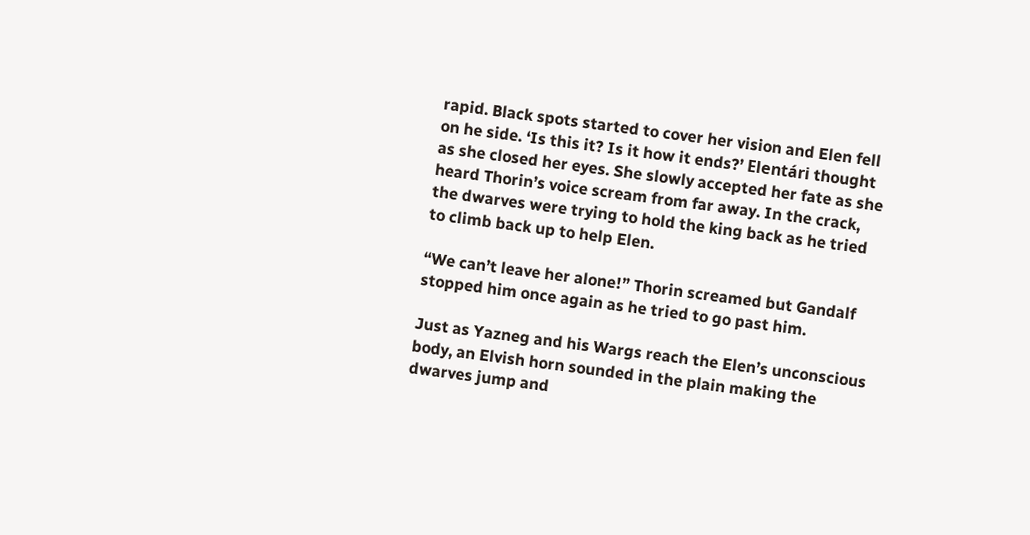rapid. Black spots started to cover her vision and Elen fell on he side. ‘Is this it? Is it how it ends?’ Elentári thought as she closed her eyes. She slowly accepted her fate as she heard Thorin’s voice scream from far away. In the crack, the dwarves were trying to hold the king back as he tried to climb back up to help Elen.

“We can’t leave her alone!” Thorin screamed but Gandalf stopped him once again as he tried to go past him.

Just as Yazneg and his Wargs reach the Elen’s unconscious body, an Elvish horn sounded in the plain making the dwarves jump and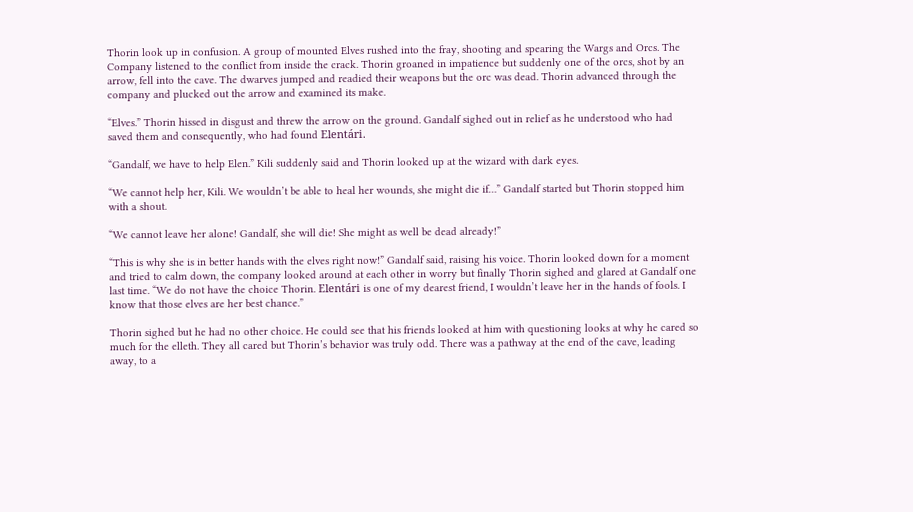Thorin look up in confusion. A group of mounted Elves rushed into the fray, shooting and spearing the Wargs and Orcs. The Company listened to the conflict from inside the crack. Thorin groaned in impatience but suddenly one of the orcs, shot by an arrow, fell into the cave. The dwarves jumped and readied their weapons but the orc was dead. Thorin advanced through the company and plucked out the arrow and examined its make.

“Elves.” Thorin hissed in disgust and threw the arrow on the ground. Gandalf sighed out in relief as he understood who had saved them and consequently, who had found Elentári.

“Gandalf, we have to help Elen.” Kili suddenly said and Thorin looked up at the wizard with dark eyes.

“We cannot help her, Kili. We wouldn’t be able to heal her wounds, she might die if…” Gandalf started but Thorin stopped him with a shout.

“We cannot leave her alone! Gandalf, she will die! She might as well be dead already!”

“This is why she is in better hands with the elves right now!” Gandalf said, raising his voice. Thorin looked down for a moment and tried to calm down, the company looked around at each other in worry but finally Thorin sighed and glared at Gandalf one last time. “We do not have the choice Thorin. Elentári is one of my dearest friend, I wouldn’t leave her in the hands of fools. I know that those elves are her best chance.”

Thorin sighed but he had no other choice. He could see that his friends looked at him with questioning looks at why he cared so much for the elleth. They all cared but Thorin’s behavior was truly odd. There was a pathway at the end of the cave, leading away, to a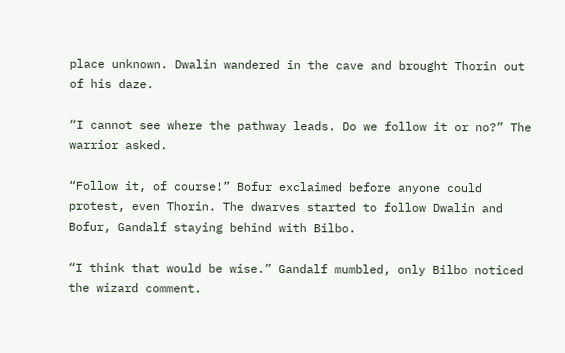place unknown. Dwalin wandered in the cave and brought Thorin out of his daze.

“I cannot see where the pathway leads. Do we follow it or no?” The warrior asked.

“Follow it, of course!” Bofur exclaimed before anyone could protest, even Thorin. The dwarves started to follow Dwalin and Bofur, Gandalf staying behind with Bilbo.

“I think that would be wise.” Gandalf mumbled, only Bilbo noticed the wizard comment.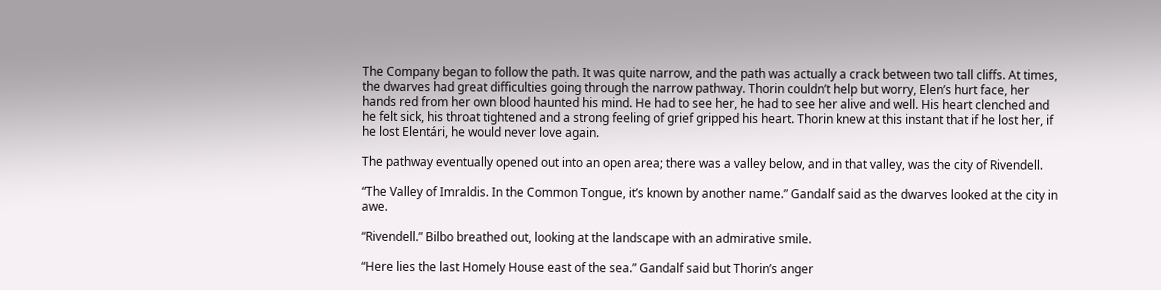The Company began to follow the path. It was quite narrow, and the path was actually a crack between two tall cliffs. At times, the dwarves had great difficulties going through the narrow pathway. Thorin couldn’t help but worry, Elen’s hurt face, her hands red from her own blood haunted his mind. He had to see her, he had to see her alive and well. His heart clenched and he felt sick, his throat tightened and a strong feeling of grief gripped his heart. Thorin knew at this instant that if he lost her, if he lost Elentári, he would never love again.

The pathway eventually opened out into an open area; there was a valley below, and in that valley, was the city of Rivendell.

“The Valley of Imraldis. In the Common Tongue, it’s known by another name.” Gandalf said as the dwarves looked at the city in awe.

“Rivendell.” Bilbo breathed out, looking at the landscape with an admirative smile.

“Here lies the last Homely House east of the sea.” Gandalf said but Thorin’s anger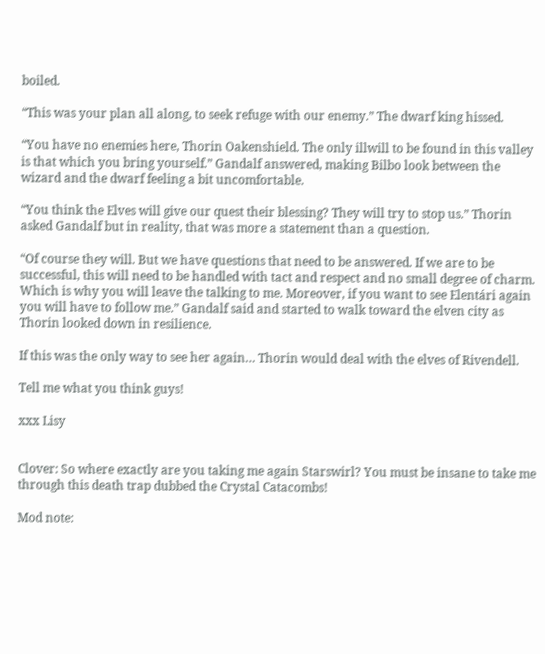boiled.

“This was your plan all along, to seek refuge with our enemy.” The dwarf king hissed.

“You have no enemies here, Thorin Oakenshield. The only illwill to be found in this valley is that which you bring yourself.” Gandalf answered, making Bilbo look between the wizard and the dwarf feeling a bit uncomfortable.

“You think the Elves will give our quest their blessing? They will try to stop us.” Thorin asked Gandalf but in reality, that was more a statement than a question.

“Of course they will. But we have questions that need to be answered. If we are to be successful, this will need to be handled with tact and respect and no small degree of charm. Which is why you will leave the talking to me. Moreover, if you want to see Elentári again you will have to follow me.” Gandalf said and started to walk toward the elven city as Thorin looked down in resilience.

If this was the only way to see her again… Thorin would deal with the elves of Rivendell.

Tell me what you think guys!

xxx Lisy


Clover: So where exactly are you taking me again Starswirl? You must be insane to take me through this death trap dubbed the Crystal Catacombs!

Mod note: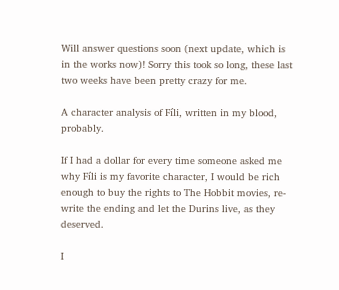Will answer questions soon (next update, which is in the works now)! Sorry this took so long, these last two weeks have been pretty crazy for me.

A character analysis of Fíli, written in my blood, probably.

If I had a dollar for every time someone asked me why Fíli is my favorite character, I would be rich enough to buy the rights to The Hobbit movies, re-write the ending and let the Durins live, as they deserved.

I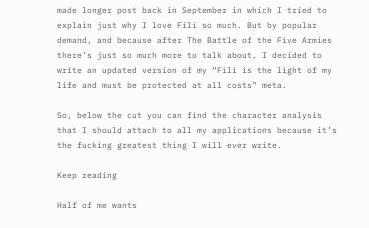made longer post back in September in which I tried to explain just why I love Fíli so much. But by popular demand, and because after The Battle of the Five Armies there’s just so much more to talk about, I decided to write an updated version of my “Fíli is the light of my life and must be protected at all costs” meta.

So, below the cut you can find the character analysis that I should attach to all my applications because it’s the fucking greatest thing I will ever write.

Keep reading

Half of me wants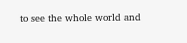to see the whole world and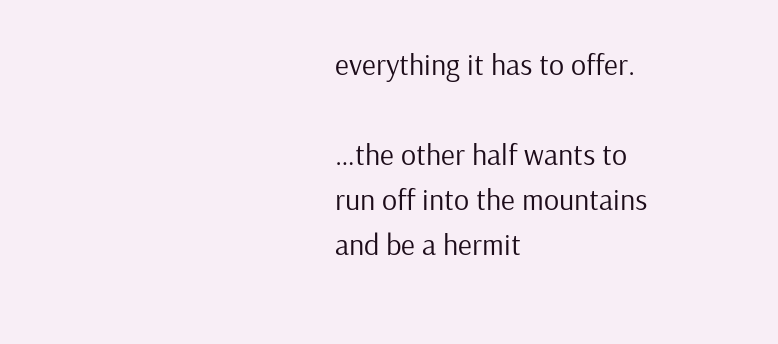everything it has to offer.

…the other half wants to run off into the mountains and be a hermit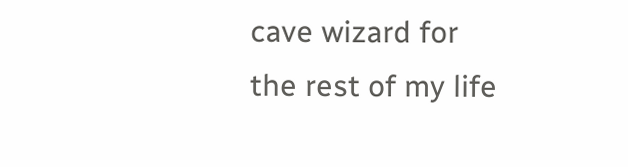cave wizard for the rest of my life